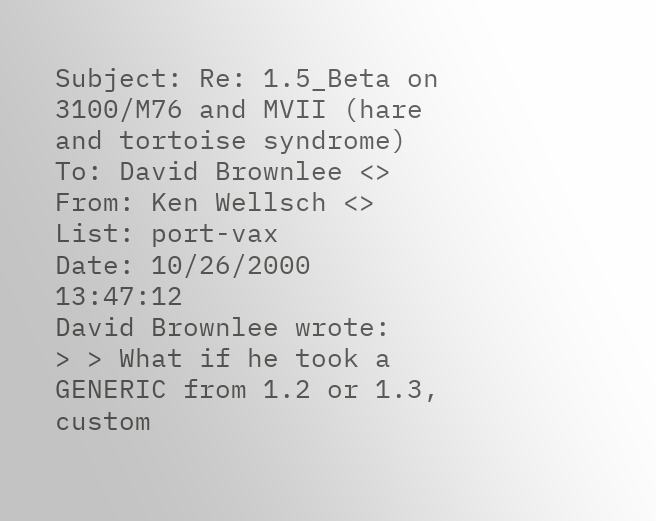Subject: Re: 1.5_Beta on 3100/M76 and MVII (hare and tortoise syndrome)
To: David Brownlee <>
From: Ken Wellsch <>
List: port-vax
Date: 10/26/2000 13:47:12
David Brownlee wrote:
> > What if he took a GENERIC from 1.2 or 1.3, custom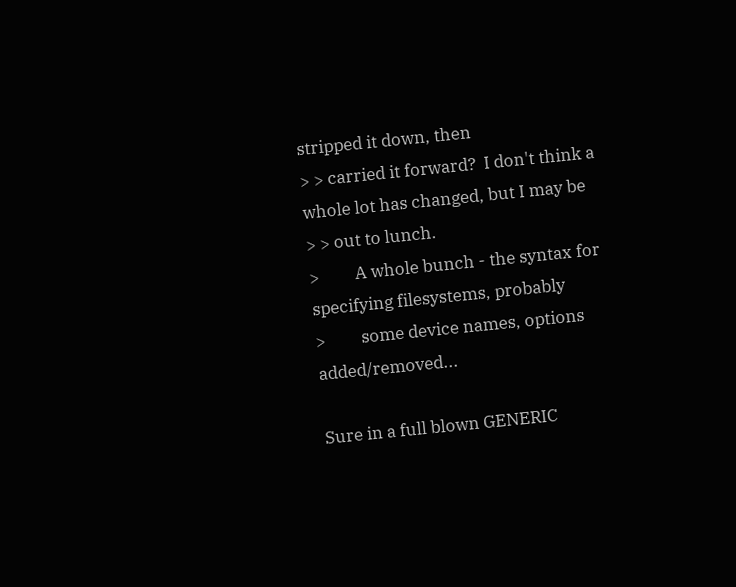stripped it down, then
> > carried it forward?  I don't think a whole lot has changed, but I may be
> > out to lunch.
>         A whole bunch - the syntax for specifying filesystems, probably
>         some device names, options added/removed...

Sure in a full blown GENERIC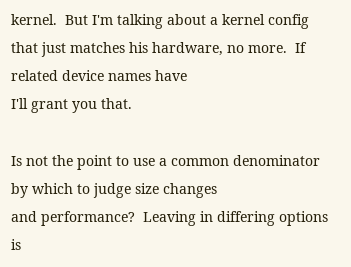kernel.  But I'm talking about a kernel config
that just matches his hardware, no more.  If related device names have
I'll grant you that.

Is not the point to use a common denominator by which to judge size changes
and performance?  Leaving in differing options is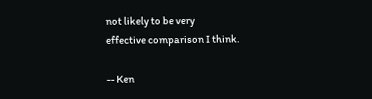not likely to be very
effective comparison I think.

-- Ken